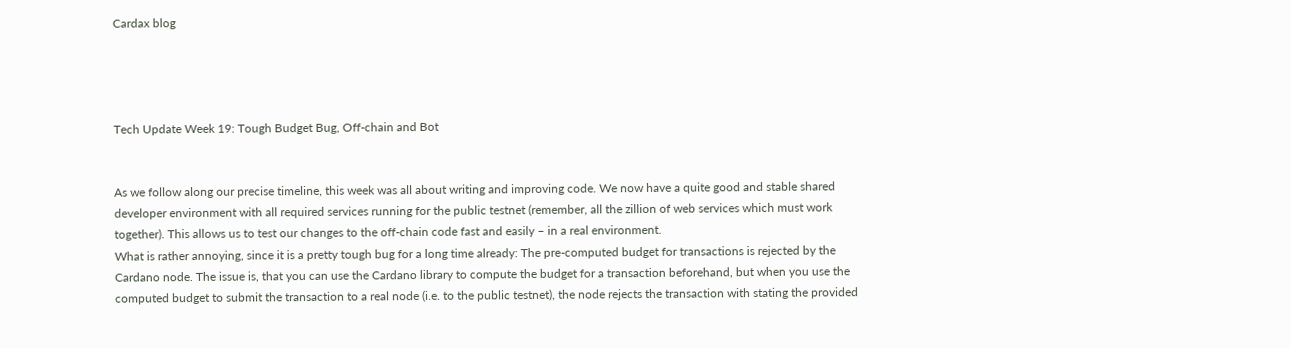Cardax blog




Tech Update Week 19: Tough Budget Bug, Off-chain and Bot


As we follow along our precise timeline, this week was all about writing and improving code. We now have a quite good and stable shared developer environment with all required services running for the public testnet (remember, all the zillion of web services which must work together). This allows us to test our changes to the off-chain code fast and easily – in a real environment.
What is rather annoying, since it is a pretty tough bug for a long time already: The pre-computed budget for transactions is rejected by the Cardano node. The issue is, that you can use the Cardano library to compute the budget for a transaction beforehand, but when you use the computed budget to submit the transaction to a real node (i.e. to the public testnet), the node rejects the transaction with stating the provided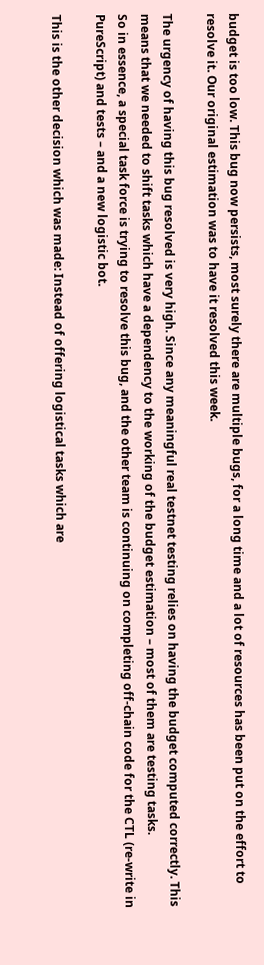budget is too low. This bug now persists, most surely there are multiple bugs, for a long time and a lot of resources has been put on the effort to resolve it. Our original estimation was to have it resolved this week.

The urgency of having this bug resolved is very high. Since any meaningful real testnet testing relies on having the budget computed correctly. This means that we needed to shift tasks which have a dependency to the working of the budget estimation – most of them are testing tasks.
So in essence, a special task force is trying to resolve this bug, and the other team is continuing on completing off-chain code for the CTL (re-write in PureScript) and tests – and a new logistic bot.

This is the other decision which was made: Instead of offering logistical tasks which are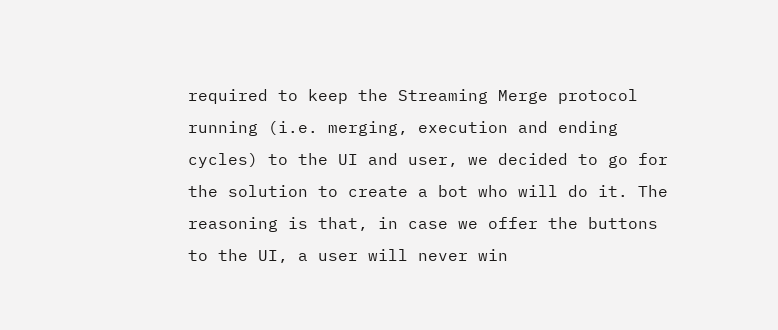required to keep the Streaming Merge protocol running (i.e. merging, execution and ending cycles) to the UI and user, we decided to go for the solution to create a bot who will do it. The reasoning is that, in case we offer the buttons to the UI, a user will never win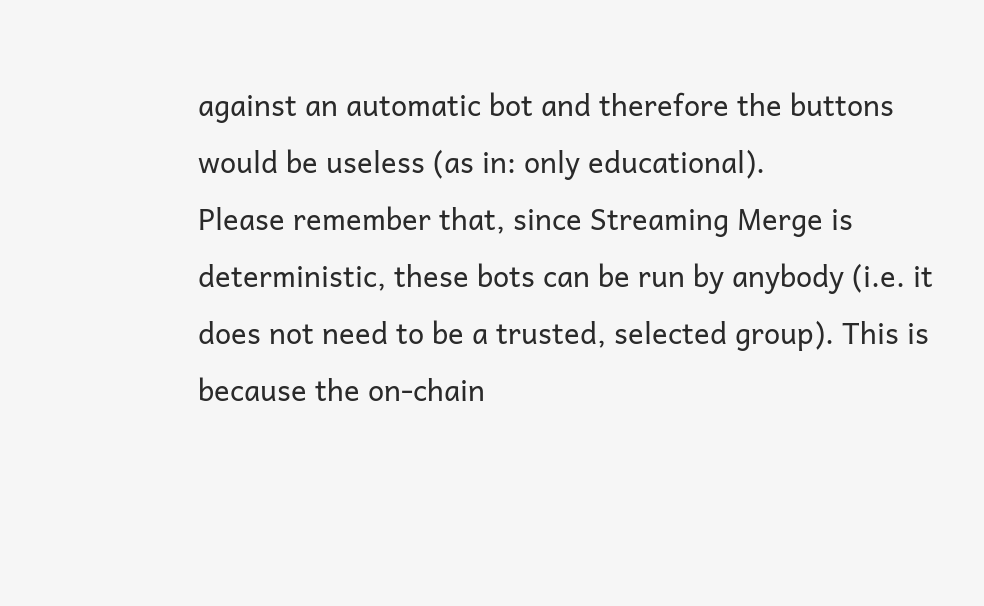against an automatic bot and therefore the buttons would be useless (as in: only educational).
Please remember that, since Streaming Merge is deterministic, these bots can be run by anybody (i.e. it does not need to be a trusted, selected group). This is because the on-chain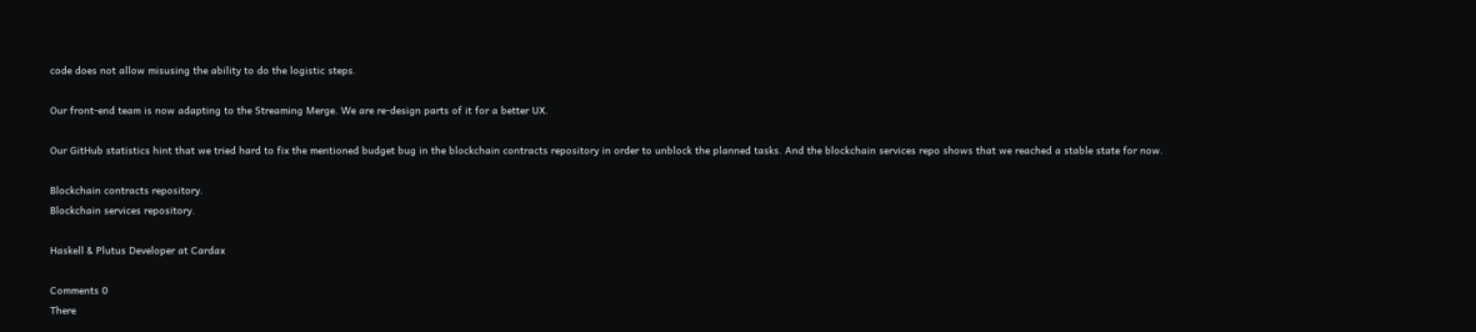code does not allow misusing the ability to do the logistic steps.

Our front-end team is now adapting to the Streaming Merge. We are re-design parts of it for a better UX.

Our GitHub statistics hint that we tried hard to fix the mentioned budget bug in the blockchain contracts repository in order to unblock the planned tasks. And the blockchain services repo shows that we reached a stable state for now.

Blockchain contracts repository.
Blockchain services repository.

Haskell & Plutus Developer at Cardax

Comments 0
There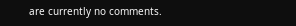are currently no comments.